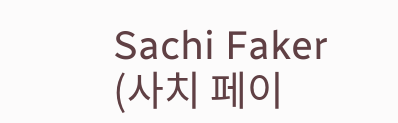Sachi Faker (사치 페이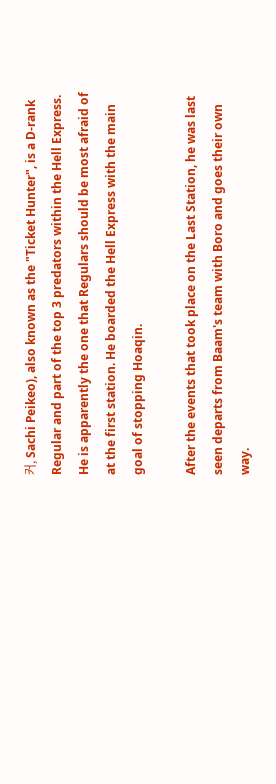커, Sachi Peikeo), also known as the "Ticket Hunter", is a D-rank Regular and part of the top 3 predators within the Hell Express. He is apparently the one that Regulars should be most afraid of at the first station. He boarded the Hell Express with the main goal of stopping Hoaqin.

After the events that took place on the Last Station, he was last seen departs from Baam's team with Boro and goes their own way.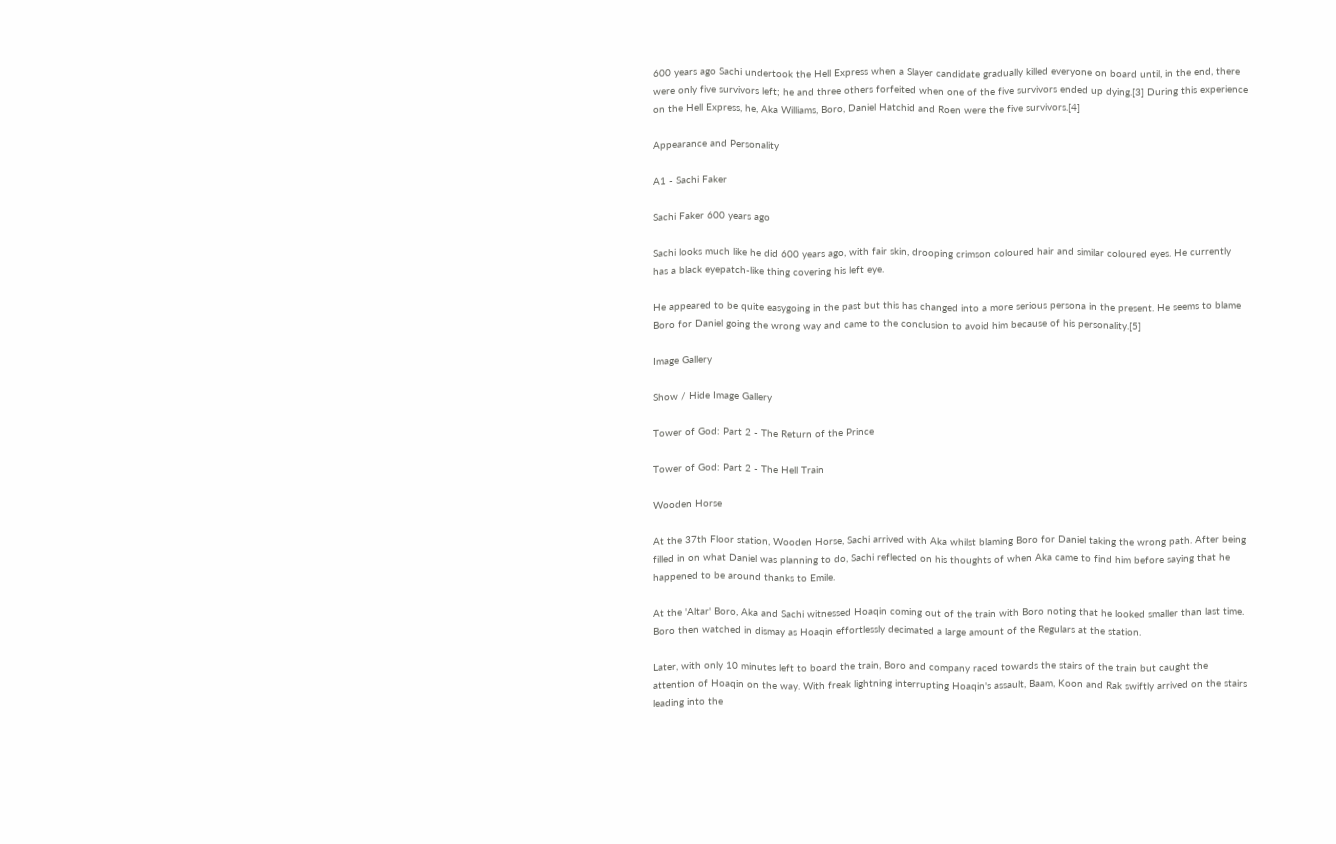600 years ago Sachi undertook the Hell Express when a Slayer candidate gradually killed everyone on board until, in the end, there were only five survivors left; he and three others forfeited when one of the five survivors ended up dying.[3] During this experience on the Hell Express, he, Aka Williams, Boro, Daniel Hatchid and Roen were the five survivors.[4]

Appearance and Personality

A1 - Sachi Faker

Sachi Faker 600 years ago

Sachi looks much like he did 600 years ago, with fair skin, drooping crimson coloured hair and similar coloured eyes. He currently has a black eyepatch-like thing covering his left eye.

He appeared to be quite easygoing in the past but this has changed into a more serious persona in the present. He seems to blame Boro for Daniel going the wrong way and came to the conclusion to avoid him because of his personality.[5]

Image Gallery

Show / Hide Image Gallery

Tower of God: Part 2 - The Return of the Prince

Tower of God: Part 2 - The Hell Train

Wooden Horse

At the 37th Floor station, Wooden Horse, Sachi arrived with Aka whilst blaming Boro for Daniel taking the wrong path. After being filled in on what Daniel was planning to do, Sachi reflected on his thoughts of when Aka came to find him before saying that he happened to be around thanks to Emile.

At the 'Altar' Boro, Aka and Sachi witnessed Hoaqin coming out of the train with Boro noting that he looked smaller than last time. Boro then watched in dismay as Hoaqin effortlessly decimated a large amount of the Regulars at the station.

Later, with only 10 minutes left to board the train, Boro and company raced towards the stairs of the train but caught the attention of Hoaqin on the way. With freak lightning interrupting Hoaqin's assault, Baam, Koon and Rak swiftly arrived on the stairs leading into the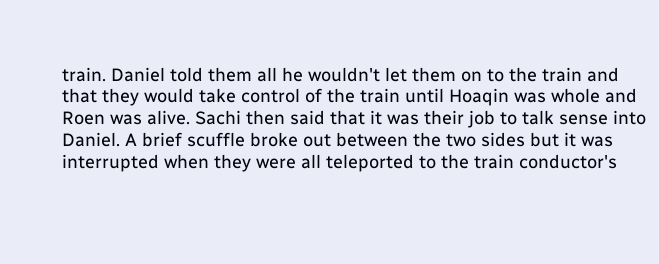train. Daniel told them all he wouldn't let them on to the train and that they would take control of the train until Hoaqin was whole and Roen was alive. Sachi then said that it was their job to talk sense into Daniel. A brief scuffle broke out between the two sides but it was interrupted when they were all teleported to the train conductor's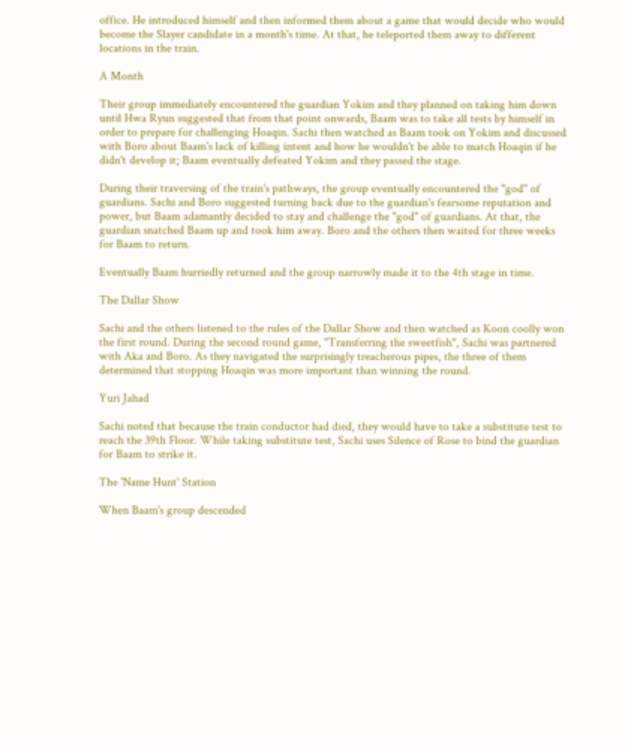office. He introduced himself and then informed them about a game that would decide who would become the Slayer candidate in a month's time. At that, he teleported them away to different locations in the train.

A Month

Their group immediately encountered the guardian Yokim and they planned on taking him down until Hwa Ryun suggested that from that point onwards, Baam was to take all tests by himself in order to prepare for challenging Hoaqin. Sachi then watched as Baam took on Yokim and discussed with Boro about Baam's lack of killing intent and how he wouldn't be able to match Hoaqin if he didn't develop it; Baam eventually defeated Yokim and they passed the stage.

During their traversing of the train's pathways, the group eventually encountered the "god" of guardians. Sachi and Boro suggested turning back due to the guardian's fearsome reputation and power, but Baam adamantly decided to stay and challenge the "god" of guardians. At that, the guardian snatched Baam up and took him away. Boro and the others then waited for three weeks for Baam to return.

Eventually Baam hurriedly returned and the group narrowly made it to the 4th stage in time.

The Dallar Show

Sachi and the others listened to the rules of the Dallar Show and then watched as Koon coolly won the first round. During the second round game, "Transferring the sweetfish", Sachi was partnered with Aka and Boro. As they navigated the surprisingly treacherous pipes, the three of them determined that stopping Hoaqin was more important than winning the round.

Yuri Jahad

Sachi noted that because the train conductor had died, they would have to take a substitute test to reach the 39th Floor. While taking substitute test, Sachi uses Silence of Rose to bind the guardian for Baam to strike it.

The 'Name Hunt' Station

When Baam's group descended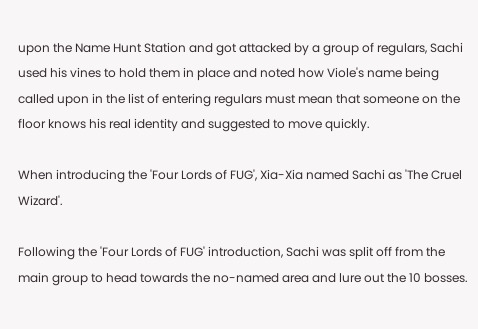upon the Name Hunt Station and got attacked by a group of regulars, Sachi used his vines to hold them in place and noted how Viole's name being called upon in the list of entering regulars must mean that someone on the floor knows his real identity and suggested to move quickly.

When introducing the 'Four Lords of FUG', Xia-Xia named Sachi as 'The Cruel Wizard'.

Following the 'Four Lords of FUG' introduction, Sachi was split off from the main group to head towards the no-named area and lure out the 10 bosses.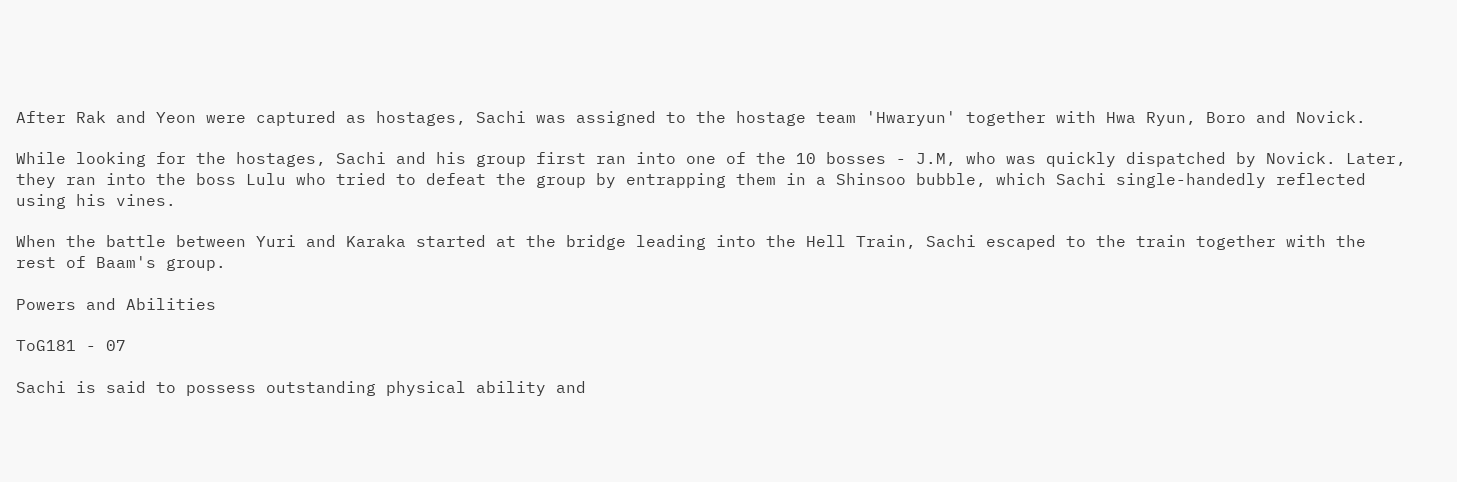After Rak and Yeon were captured as hostages, Sachi was assigned to the hostage team 'Hwaryun' together with Hwa Ryun, Boro and Novick.

While looking for the hostages, Sachi and his group first ran into one of the 10 bosses - J.M, who was quickly dispatched by Novick. Later, they ran into the boss Lulu who tried to defeat the group by entrapping them in a Shinsoo bubble, which Sachi single-handedly reflected using his vines.

When the battle between Yuri and Karaka started at the bridge leading into the Hell Train, Sachi escaped to the train together with the rest of Baam's group.

Powers and Abilities

ToG181 - 07

Sachi is said to possess outstanding physical ability and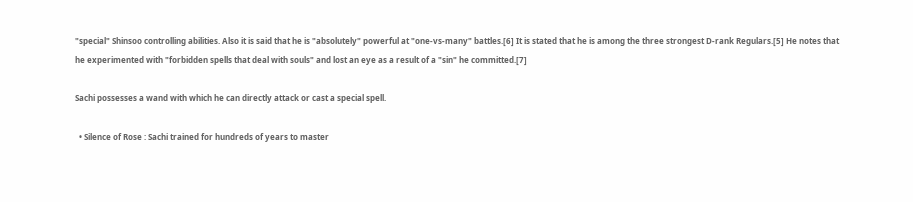"special" Shinsoo controlling abilities. Also it is said that he is "absolutely" powerful at "one-vs-many" battles.[6] It is stated that he is among the three strongest D-rank Regulars.[5] He notes that he experimented with "forbidden spells that deal with souls" and lost an eye as a result of a "sin" he committed.[7]

Sachi possesses a wand with which he can directly attack or cast a special spell.

  • Silence of Rose : Sachi trained for hundreds of years to master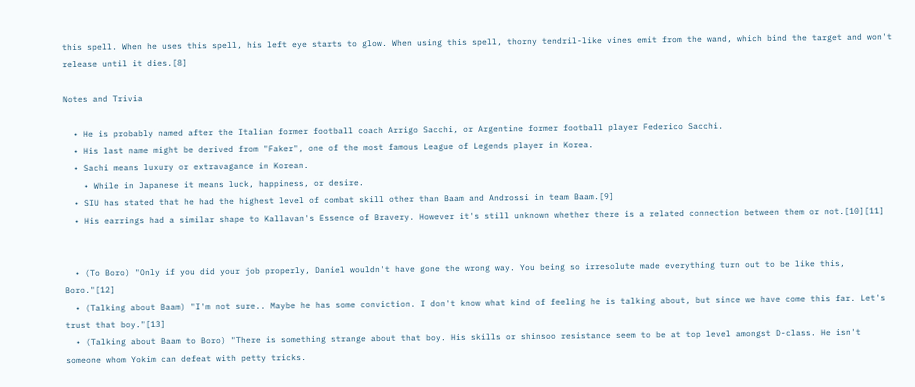this spell. When he uses this spell, his left eye starts to glow. When using this spell, thorny tendril-like vines emit from the wand, which bind the target and won't release until it dies.[8]

Notes and Trivia

  • He is probably named after the Italian former football coach Arrigo Sacchi, or Argentine former football player Federico Sacchi.
  • His last name might be derived from "Faker", one of the most famous League of Legends player in Korea.
  • Sachi means luxury or extravagance in Korean.
    • While in Japanese it means luck, happiness, or desire.
  • SIU has stated that he had the highest level of combat skill other than Baam and Androssi in team Baam.[9]
  • His earrings had a similar shape to Kallavan's Essence of Bravery. However it's still unknown whether there is a related connection between them or not.[10][11]


  • (To Boro) "Only if you did your job properly, Daniel wouldn't have gone the wrong way. You being so irresolute made everything turn out to be like this, Boro."[12]
  • (Talking about Baam) "I'm not sure.. Maybe he has some conviction. I don't know what kind of feeling he is talking about, but since we have come this far. Let's trust that boy."[13]
  • (Talking about Baam to Boro) "There is something strange about that boy. His skills or shinsoo resistance seem to be at top level amongst D-class. He isn't someone whom Yokim can defeat with petty tricks.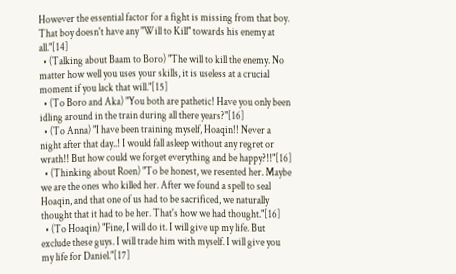However the essential factor for a fight is missing from that boy. That boy doesn't have any "Will to Kill" towards his enemy at all."[14]
  • (Talking about Baam to Boro) "The will to kill the enemy. No matter how well you uses your skills, it is useless at a crucial moment if you lack that will."[15]
  • (To Boro and Aka) "You both are pathetic! Have you only been idling around in the train during all there years?"[16]
  • (To Anna) "I have been training myself, Hoaqin!! Never a night after that day..! I would fall asleep without any regret or wrath!! But how could we forget everything and be happy?!!"[16]
  • (Thinking about Roen) "To be honest, we resented her. Maybe we are the ones who killed her. After we found a spell to seal Hoaqin, and that one of us had to be sacrificed, we naturally thought that it had to be her. That's how we had thought."[16]
  • (To Hoaqin) "Fine, I will do it. I will give up my life. But exclude these guys. I will trade him with myself. I will give you my life for Daniel."[17]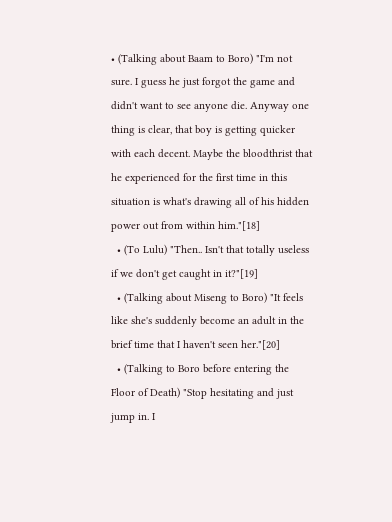• (Talking about Baam to Boro) "I'm not sure. I guess he just forgot the game and didn't want to see anyone die. Anyway one thing is clear, that boy is getting quicker with each decent. Maybe the bloodthrist that he experienced for the first time in this situation is what's drawing all of his hidden power out from within him."[18]
  • (To Lulu) "Then.. Isn't that totally useless if we don't get caught in it?"[19]
  • (Talking about Miseng to Boro) "It feels like she's suddenly become an adult in the brief time that I haven't seen her."[20]
  • (Talking to Boro before entering the Floor of Death) "Stop hesitating and just jump in. I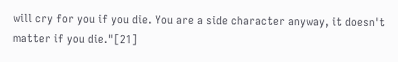will cry for you if you die. You are a side character anyway, it doesn't matter if you die."[21]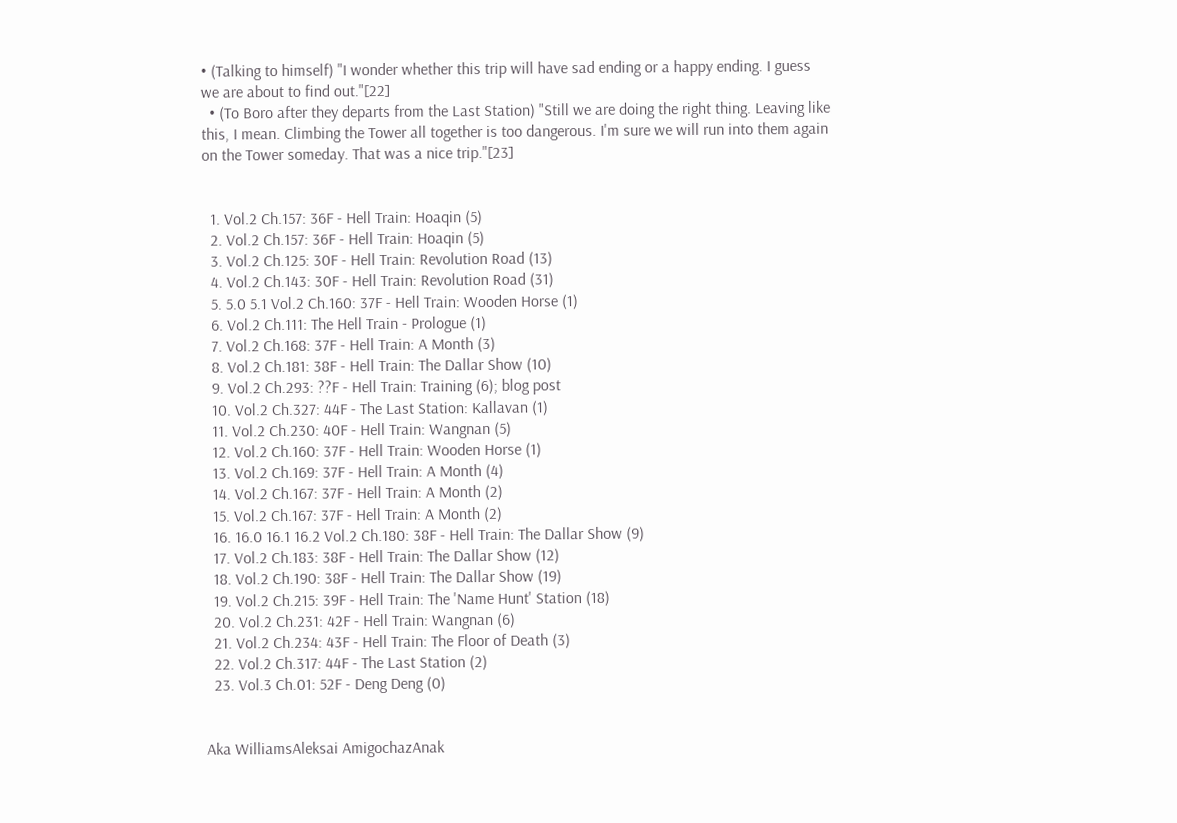• (Talking to himself) "I wonder whether this trip will have sad ending or a happy ending. I guess we are about to find out."[22]
  • (To Boro after they departs from the Last Station) "Still we are doing the right thing. Leaving like this, I mean. Climbing the Tower all together is too dangerous. I'm sure we will run into them again on the Tower someday. That was a nice trip."[23]


  1. Vol.2 Ch.157: 36F - Hell Train: Hoaqin (5)
  2. Vol.2 Ch.157: 36F - Hell Train: Hoaqin (5)
  3. Vol.2 Ch.125: 30F - Hell Train: Revolution Road (13)
  4. Vol.2 Ch.143: 30F - Hell Train: Revolution Road (31)
  5. 5.0 5.1 Vol.2 Ch.160: 37F - Hell Train: Wooden Horse (1)
  6. Vol.2 Ch.111: The Hell Train - Prologue (1)
  7. Vol.2 Ch.168: 37F - Hell Train: A Month (3)
  8. Vol.2 Ch.181: 38F - Hell Train: The Dallar Show (10)
  9. Vol.2 Ch.293: ??F - Hell Train: Training (6); blog post
  10. Vol.2 Ch.327: 44F - The Last Station: Kallavan (1)
  11. Vol.2 Ch.230: 40F - Hell Train: Wangnan (5)
  12. Vol.2 Ch.160: 37F - Hell Train: Wooden Horse (1)
  13. Vol.2 Ch.169: 37F - Hell Train: A Month (4)
  14. Vol.2 Ch.167: 37F - Hell Train: A Month (2)
  15. Vol.2 Ch.167: 37F - Hell Train: A Month (2)
  16. 16.0 16.1 16.2 Vol.2 Ch.180: 38F - Hell Train: The Dallar Show (9)
  17. Vol.2 Ch.183: 38F - Hell Train: The Dallar Show (12)
  18. Vol.2 Ch.190: 38F - Hell Train: The Dallar Show (19)
  19. Vol.2 Ch.215: 39F - Hell Train: The 'Name Hunt' Station (18)
  20. Vol.2 Ch.231: 42F - Hell Train: Wangnan (6)
  21. Vol.2 Ch.234: 43F - Hell Train: The Floor of Death (3)
  22. Vol.2 Ch.317: 44F - The Last Station (2)
  23. Vol.3 Ch.01: 52F - Deng Deng (0)


Aka WilliamsAleksai AmigochazAnak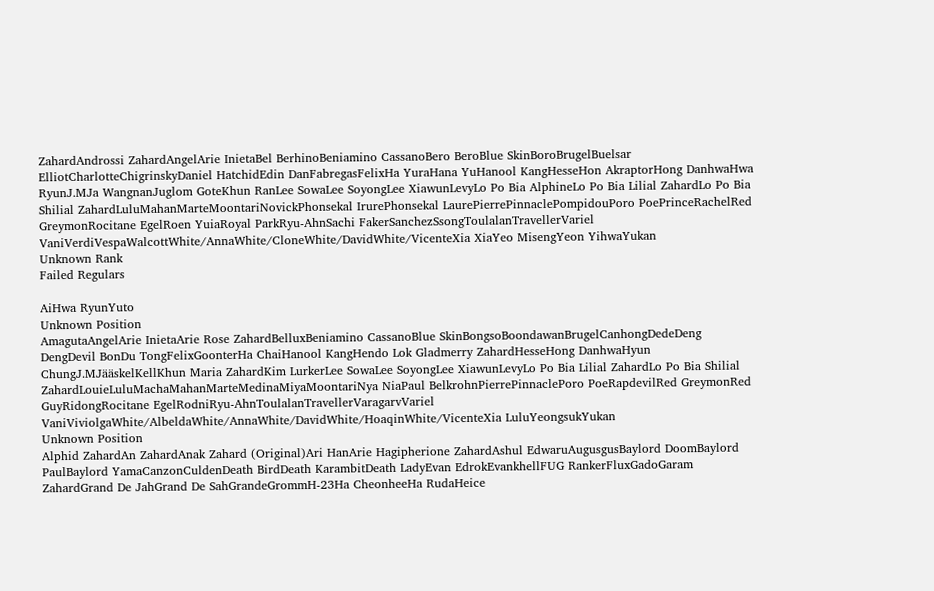ZahardAndrossi ZahardAngelArie InietaBel BerhinoBeniamino CassanoBero BeroBlue SkinBoroBrugelBuelsar ElliotCharlotteChigrinskyDaniel HatchidEdin DanFabregasFelixHa YuraHana YuHanool KangHesseHon AkraptorHong DanhwaHwa RyunJ.MJa WangnanJuglom GoteKhun RanLee SowaLee SoyongLee XiawunLevyLo Po Bia AlphineLo Po Bia Lilial ZahardLo Po Bia Shilial ZahardLuluMahanMarteMoontariNovickPhonsekal IrurePhonsekal LaurePierrePinnaclePompidouPoro PoePrinceRachelRed GreymonRocitane EgelRoen YuiaRoyal ParkRyu-AhnSachi FakerSanchezSsongToulalanTravellerVariel VaniVerdiVespaWalcottWhite/AnnaWhite/CloneWhite/DavidWhite/VicenteXia XiaYeo MisengYeon YihwaYukan
Unknown Rank
Failed Regulars

AiHwa RyunYuto
Unknown Position
AmagutaAngelArie InietaArie Rose ZahardBelluxBeniamino CassanoBlue SkinBongsoBoondawanBrugelCanhongDedeDeng DengDevil BonDu TongFelixGoonterHa ChaiHanool KangHendo Lok Gladmerry ZahardHesseHong DanhwaHyun ChungJ.MJääskelKellKhun Maria ZahardKim LurkerLee SowaLee SoyongLee XiawunLevyLo Po Bia Lilial ZahardLo Po Bia Shilial ZahardLouieLuluMachaMahanMarteMedinaMiyaMoontariNya NiaPaul BelkrohnPierrePinnaclePoro PoeRapdevilRed GreymonRed GuyRidongRocitane EgelRodniRyu-AhnToulalanTravellerVaragarvVariel VaniViviolgaWhite/AlbeldaWhite/AnnaWhite/DavidWhite/HoaqinWhite/VicenteXia LuluYeongsukYukan
Unknown Position
Alphid ZahardAn ZahardAnak Zahard (Original)Ari HanArie Hagipherione ZahardAshul EdwaruAugusgusBaylord DoomBaylord PaulBaylord YamaCanzonCuldenDeath BirdDeath KarambitDeath LadyEvan EdrokEvankhellFUG RankerFluxGadoGaram ZahardGrand De JahGrand De SahGrandeGrommH-23Ha CheonheeHa RudaHeice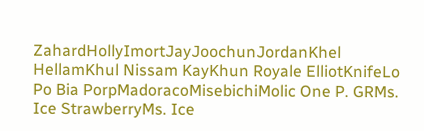ZahardHollyImortJayJoochunJordanKhel HellamKhul Nissam KayKhun Royale ElliotKnifeLo Po Bia PorpMadoracoMisebichiMolic One P. GRMs. Ice StrawberryMs. Ice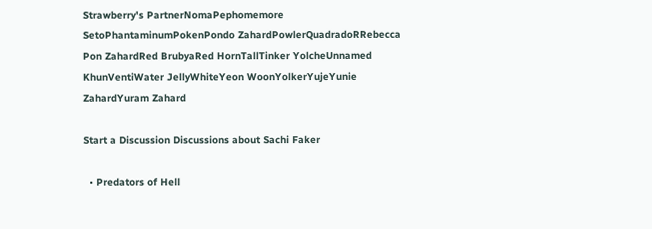Strawberry's PartnerNomaPephomemore SetoPhantaminumPokenPondo ZahardPowlerQuadradoRRebecca Pon ZahardRed BrubyaRed HornTallTinker YolcheUnnamed KhunVentiWater JellyWhiteYeon WoonYolkerYujeYunie ZahardYuram Zahard

Start a Discussion Discussions about Sachi Faker

  • Predators of Hell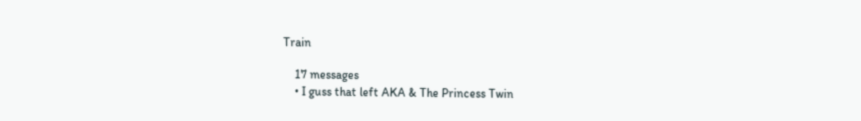Train

    17 messages
    • I guss that left AKA & The Princess Twin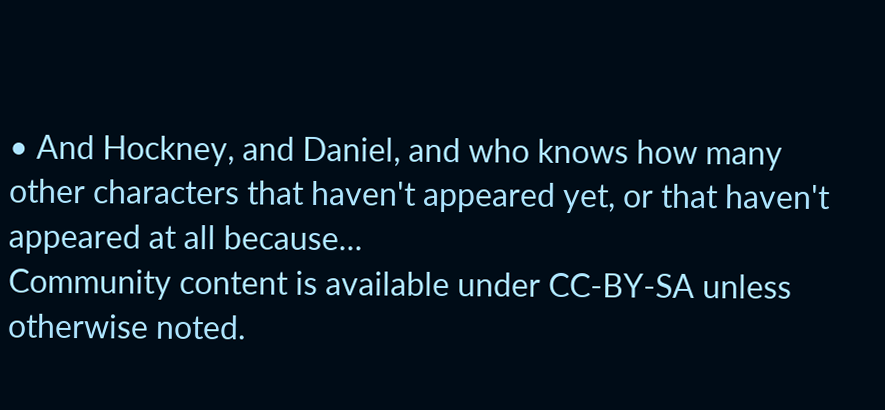• And Hockney, and Daniel, and who knows how many other characters that haven't appeared yet, or that haven't appeared at all because...
Community content is available under CC-BY-SA unless otherwise noted.